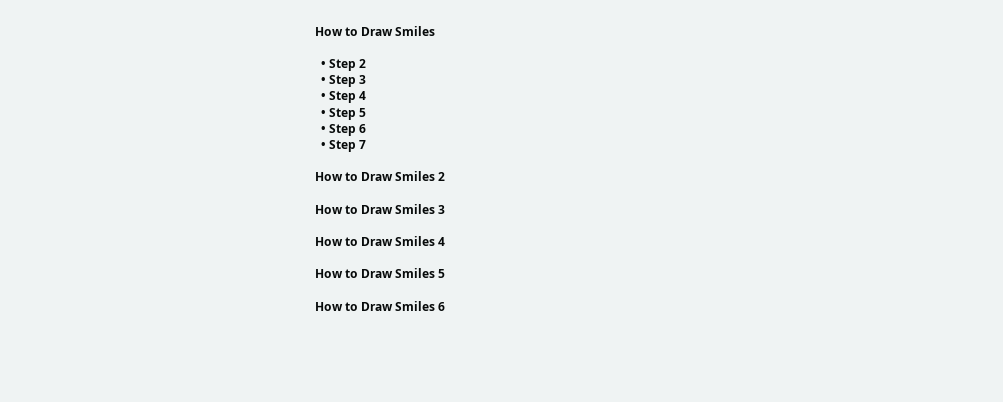How to Draw Smiles

  • Step 2
  • Step 3
  • Step 4
  • Step 5
  • Step 6
  • Step 7

How to Draw Smiles 2

How to Draw Smiles 3

How to Draw Smiles 4

How to Draw Smiles 5

How to Draw Smiles 6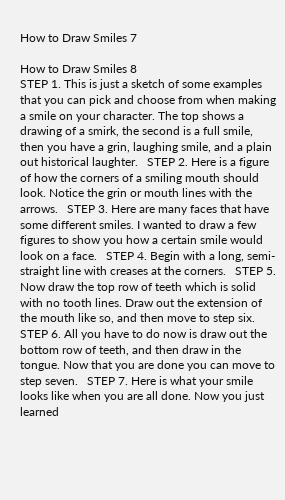How to Draw Smiles 7

How to Draw Smiles 8
STEP 1. This is just a sketch of some examples that you can pick and choose from when making a smile on your character. The top shows a drawing of a smirk, the second is a full smile, then you have a grin, laughing smile, and a plain out historical laughter.   STEP 2. Here is a figure of how the corners of a smiling mouth should look. Notice the grin or mouth lines with the arrows.   STEP 3. Here are many faces that have some different smiles. I wanted to draw a few figures to show you how a certain smile would look on a face.   STEP 4. Begin with a long, semi-straight line with creases at the corners.   STEP 5. Now draw the top row of teeth which is solid with no tooth lines. Draw out the extension of the mouth like so, and then move to step six.   STEP 6. All you have to do now is draw out the bottom row of teeth, and then draw in the tongue. Now that you are done you can move to step seven.   STEP 7. Here is what your smile looks like when you are all done. Now you just learned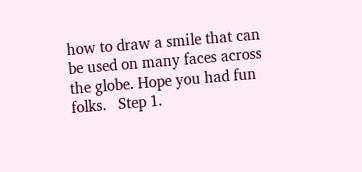how to draw a smile that can be used on many faces across the globe. Hope you had fun folks.   Step 1.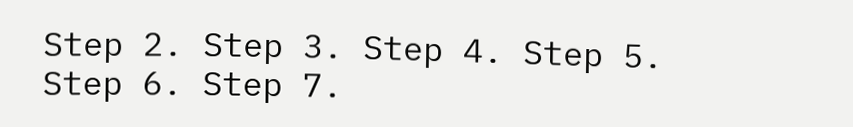Step 2. Step 3. Step 4. Step 5. Step 6. Step 7.